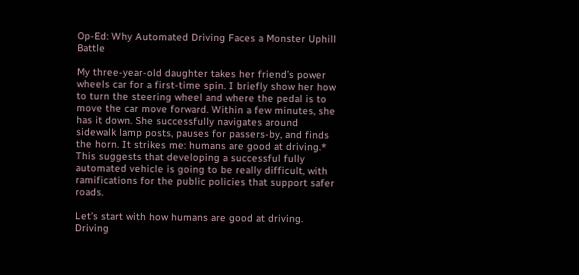Op-Ed: Why Automated Driving Faces a Monster Uphill Battle

My three-year-old daughter takes her friend’s power wheels car for a first-time spin. I briefly show her how to turn the steering wheel and where the pedal is to move the car move forward. Within a few minutes, she has it down. She successfully navigates around sidewalk lamp posts, pauses for passers-by, and finds the horn. It strikes me: humans are good at driving.* This suggests that developing a successful fully automated vehicle is going to be really difficult, with ramifications for the public policies that support safer roads.

Let’s start with how humans are good at driving. Driving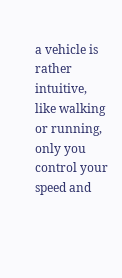a vehicle is rather intuitive, like walking or running, only you control your speed and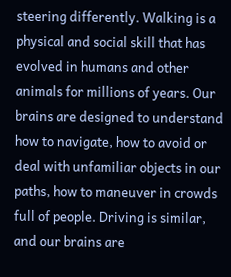steering differently. Walking is a physical and social skill that has evolved in humans and other animals for millions of years. Our brains are designed to understand how to navigate, how to avoid or deal with unfamiliar objects in our paths, how to maneuver in crowds full of people. Driving is similar, and our brains are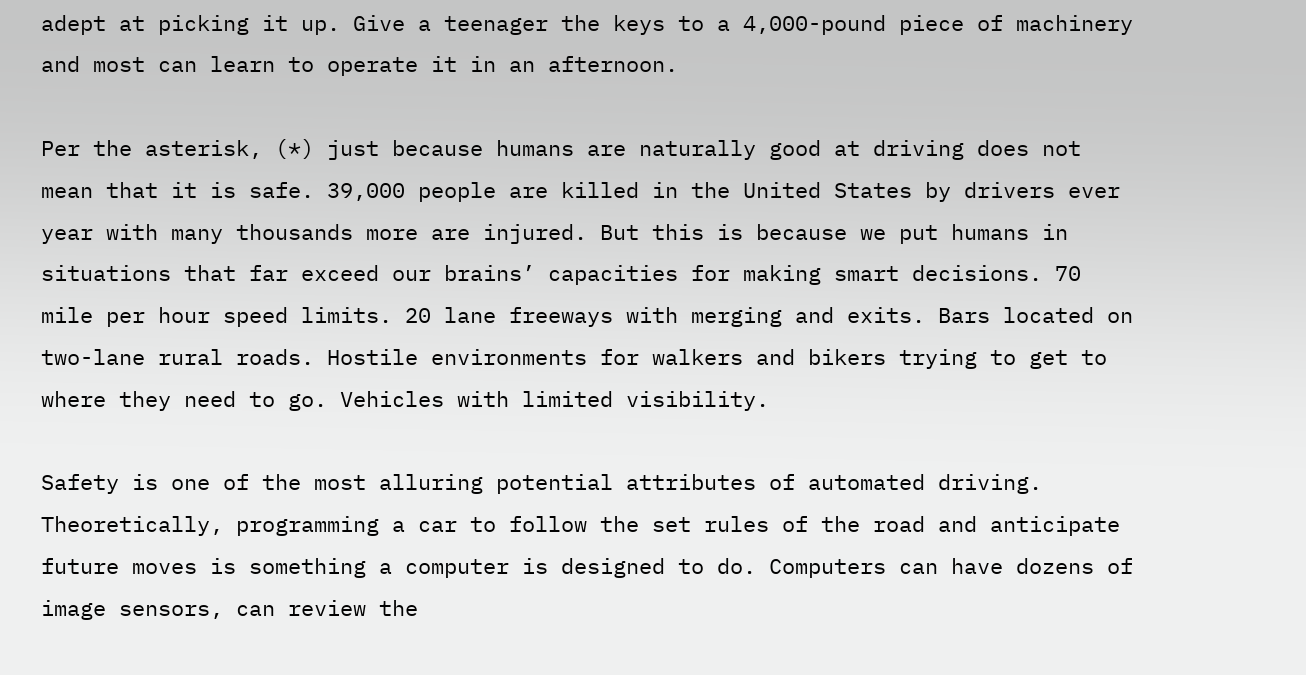adept at picking it up. Give a teenager the keys to a 4,000-pound piece of machinery and most can learn to operate it in an afternoon.

Per the asterisk, (*) just because humans are naturally good at driving does not mean that it is safe. 39,000 people are killed in the United States by drivers ever year with many thousands more are injured. But this is because we put humans in situations that far exceed our brains’ capacities for making smart decisions. 70 mile per hour speed limits. 20 lane freeways with merging and exits. Bars located on two-lane rural roads. Hostile environments for walkers and bikers trying to get to where they need to go. Vehicles with limited visibility.

Safety is one of the most alluring potential attributes of automated driving. Theoretically, programming a car to follow the set rules of the road and anticipate future moves is something a computer is designed to do. Computers can have dozens of image sensors, can review the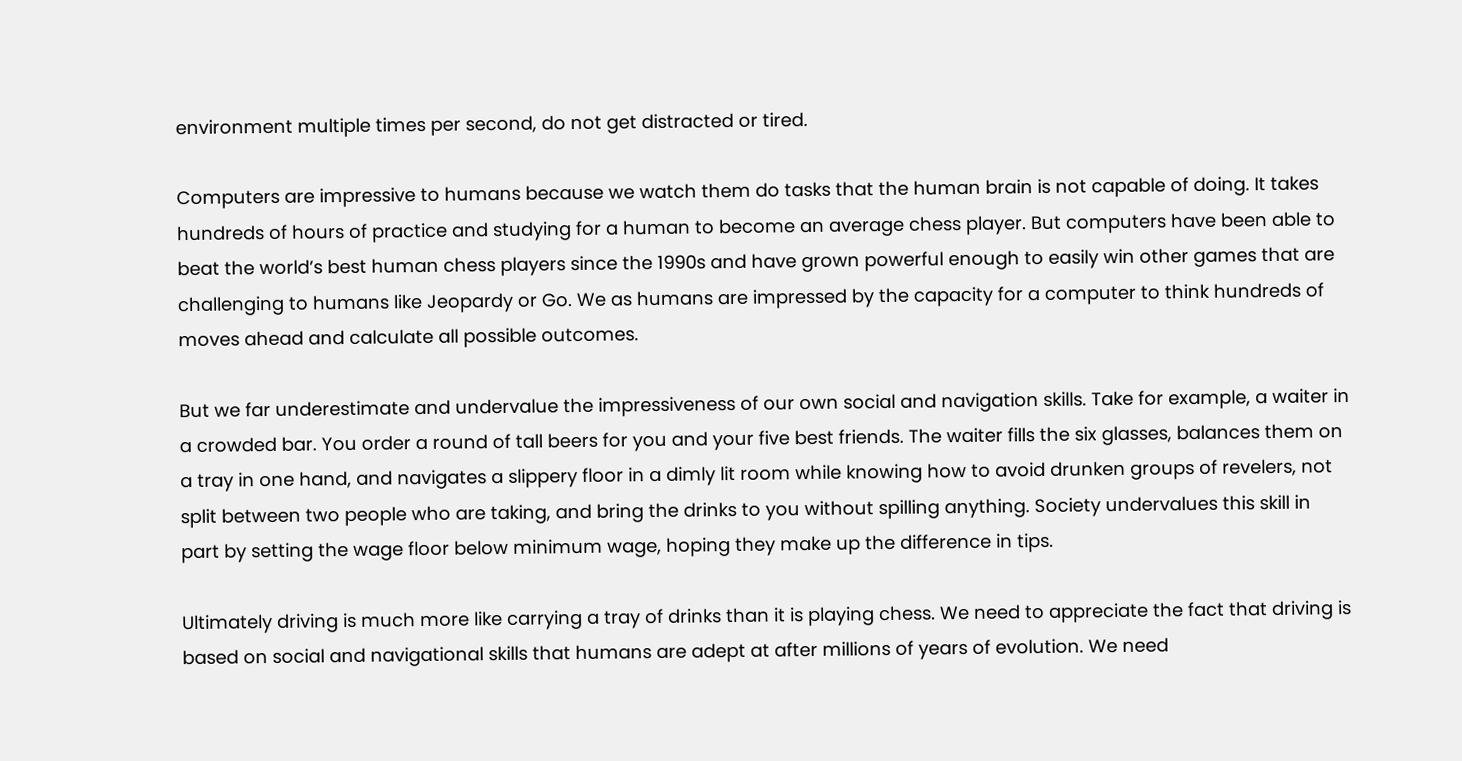environment multiple times per second, do not get distracted or tired.

Computers are impressive to humans because we watch them do tasks that the human brain is not capable of doing. It takes hundreds of hours of practice and studying for a human to become an average chess player. But computers have been able to beat the world’s best human chess players since the 1990s and have grown powerful enough to easily win other games that are challenging to humans like Jeopardy or Go. We as humans are impressed by the capacity for a computer to think hundreds of moves ahead and calculate all possible outcomes.

But we far underestimate and undervalue the impressiveness of our own social and navigation skills. Take for example, a waiter in a crowded bar. You order a round of tall beers for you and your five best friends. The waiter fills the six glasses, balances them on a tray in one hand, and navigates a slippery floor in a dimly lit room while knowing how to avoid drunken groups of revelers, not split between two people who are taking, and bring the drinks to you without spilling anything. Society undervalues this skill in part by setting the wage floor below minimum wage, hoping they make up the difference in tips.

Ultimately driving is much more like carrying a tray of drinks than it is playing chess. We need to appreciate the fact that driving is based on social and navigational skills that humans are adept at after millions of years of evolution. We need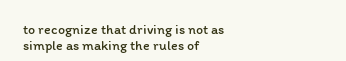to recognize that driving is not as simple as making the rules of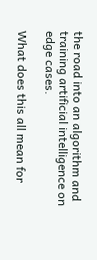the road into an algorithm and training artificial intelligence on edge cases.

What does this all mean for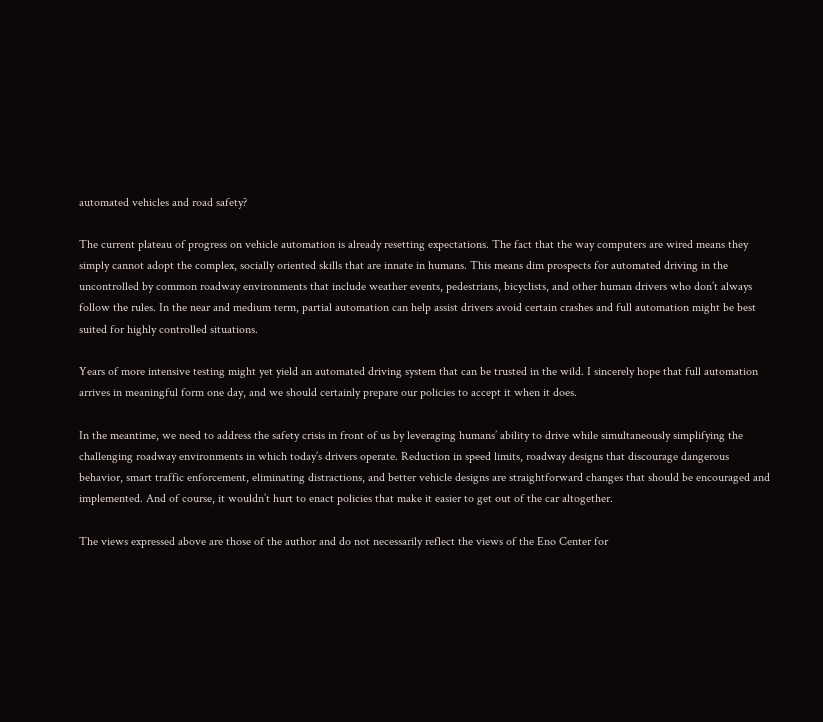automated vehicles and road safety?

The current plateau of progress on vehicle automation is already resetting expectations. The fact that the way computers are wired means they simply cannot adopt the complex, socially oriented skills that are innate in humans. This means dim prospects for automated driving in the uncontrolled by common roadway environments that include weather events, pedestrians, bicyclists, and other human drivers who don’t always follow the rules. In the near and medium term, partial automation can help assist drivers avoid certain crashes and full automation might be best suited for highly controlled situations.

Years of more intensive testing might yet yield an automated driving system that can be trusted in the wild. I sincerely hope that full automation arrives in meaningful form one day, and we should certainly prepare our policies to accept it when it does.

In the meantime, we need to address the safety crisis in front of us by leveraging humans’ ability to drive while simultaneously simplifying the challenging roadway environments in which today’s drivers operate. Reduction in speed limits, roadway designs that discourage dangerous behavior, smart traffic enforcement, eliminating distractions, and better vehicle designs are straightforward changes that should be encouraged and implemented. And of course, it wouldn’t hurt to enact policies that make it easier to get out of the car altogether.

The views expressed above are those of the author and do not necessarily reflect the views of the Eno Center for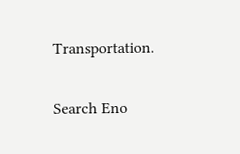Transportation.

Search Eno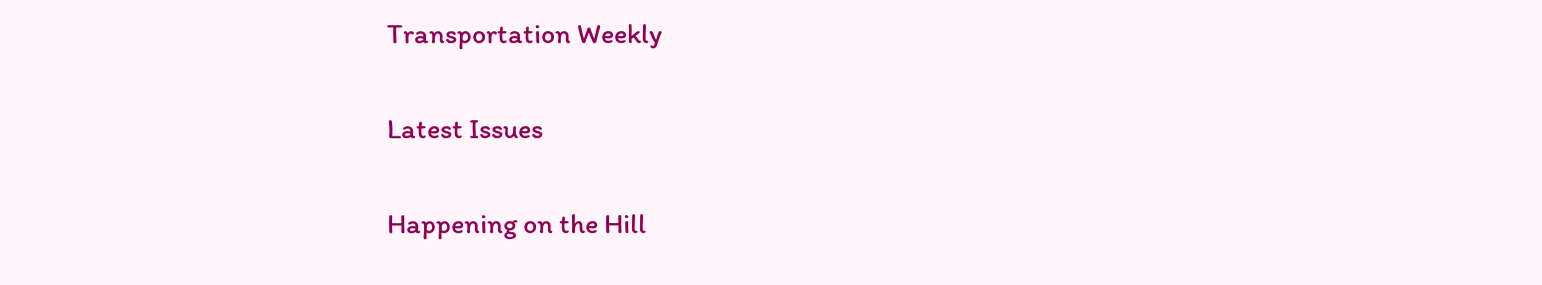Transportation Weekly

Latest Issues

Happening on the Hill